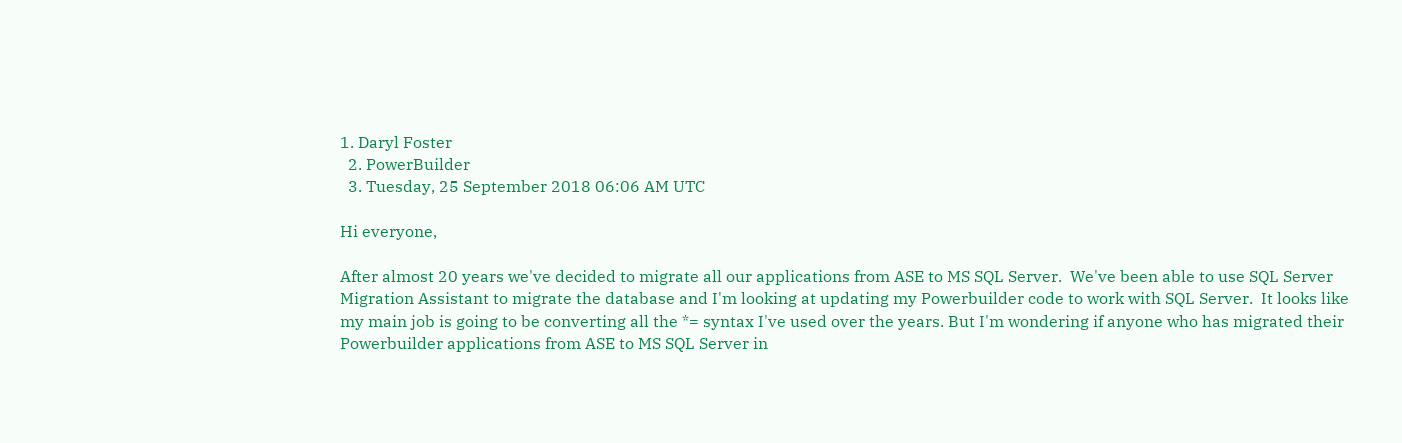1. Daryl Foster
  2. PowerBuilder
  3. Tuesday, 25 September 2018 06:06 AM UTC

Hi everyone,

After almost 20 years we've decided to migrate all our applications from ASE to MS SQL Server.  We've been able to use SQL Server Migration Assistant to migrate the database and I'm looking at updating my Powerbuilder code to work with SQL Server.  It looks like my main job is going to be converting all the *= syntax I've used over the years. But I'm wondering if anyone who has migrated their Powerbuilder applications from ASE to MS SQL Server in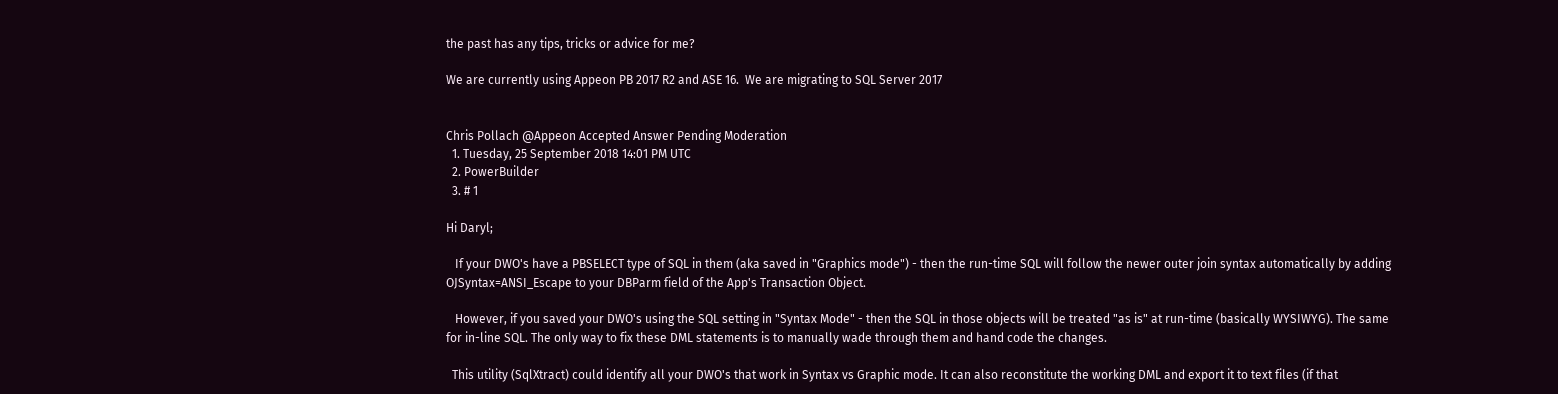the past has any tips, tricks or advice for me?

We are currently using Appeon PB 2017 R2 and ASE 16.  We are migrating to SQL Server 2017


Chris Pollach @Appeon Accepted Answer Pending Moderation
  1. Tuesday, 25 September 2018 14:01 PM UTC
  2. PowerBuilder
  3. # 1

Hi Daryl;

   If your DWO's have a PBSELECT type of SQL in them (aka saved in "Graphics mode") - then the run-time SQL will follow the newer outer join syntax automatically by adding OJSyntax=ANSI_Escape to your DBParm field of the App's Transaction Object.

   However, if you saved your DWO's using the SQL setting in "Syntax Mode" - then the SQL in those objects will be treated "as is" at run-time (basically WYSIWYG). The same for in-line SQL. The only way to fix these DML statements is to manually wade through them and hand code the changes.

  This utility (SqlXtract) could identify all your DWO's that work in Syntax vs Graphic mode. It can also reconstitute the working DML and export it to text files (if that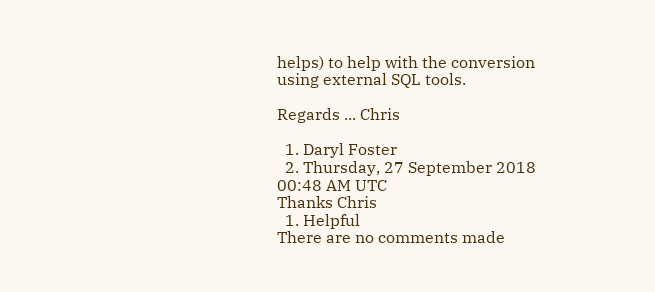helps) to help with the conversion using external SQL tools.

Regards ... Chris

  1. Daryl Foster
  2. Thursday, 27 September 2018 00:48 AM UTC
Thanks Chris
  1. Helpful
There are no comments made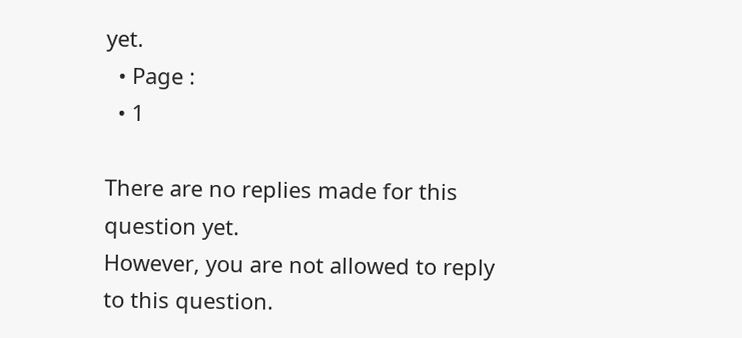yet.
  • Page :
  • 1

There are no replies made for this question yet.
However, you are not allowed to reply to this question.